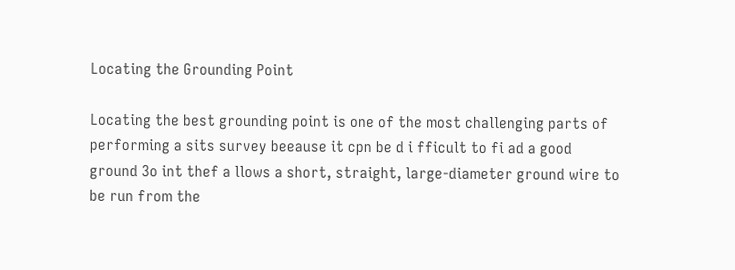Locating the Grounding Point

Locating the best grounding point is one of the most challenging parts of performing a sits survey beeause it cpn be d i fficult to fi ad a good ground 3o int thef a llows a short, straight, large-diameter ground wire to be run from the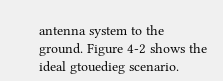antenna system to the ground. Figure 4-2 shows the ideal gtouedieg scenario.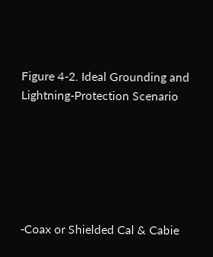Figure 4-2. Ideal Grounding and Lightning-Protection Scenario






-Coax or Shielded Cal & Cabie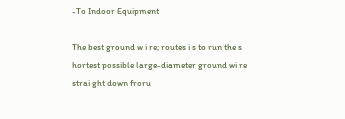-To Indoor Equipment

The best ground w i re; routes i s to run the s hortest possible large-diameter ground wi re strai ght down froru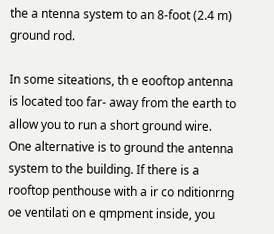the a ntenna system to an 8-foot (2.4 m) ground rod.

In some siteations, th e eooftop antenna is located too far- away from the earth to allow you to run a short ground wire. One alternative is to ground the antenna system to the building. If there is a rooftop penthouse with a ir co nditionrng oe ventilati on e qmpment inside, you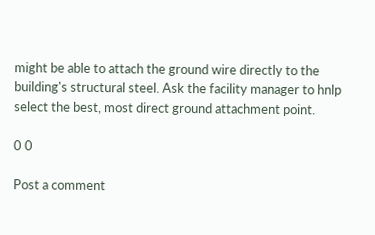might be able to attach the ground wire directly to the building's structural steel. Ask the facility manager to hnlp select the best, most direct ground attachment point.

0 0

Post a comment